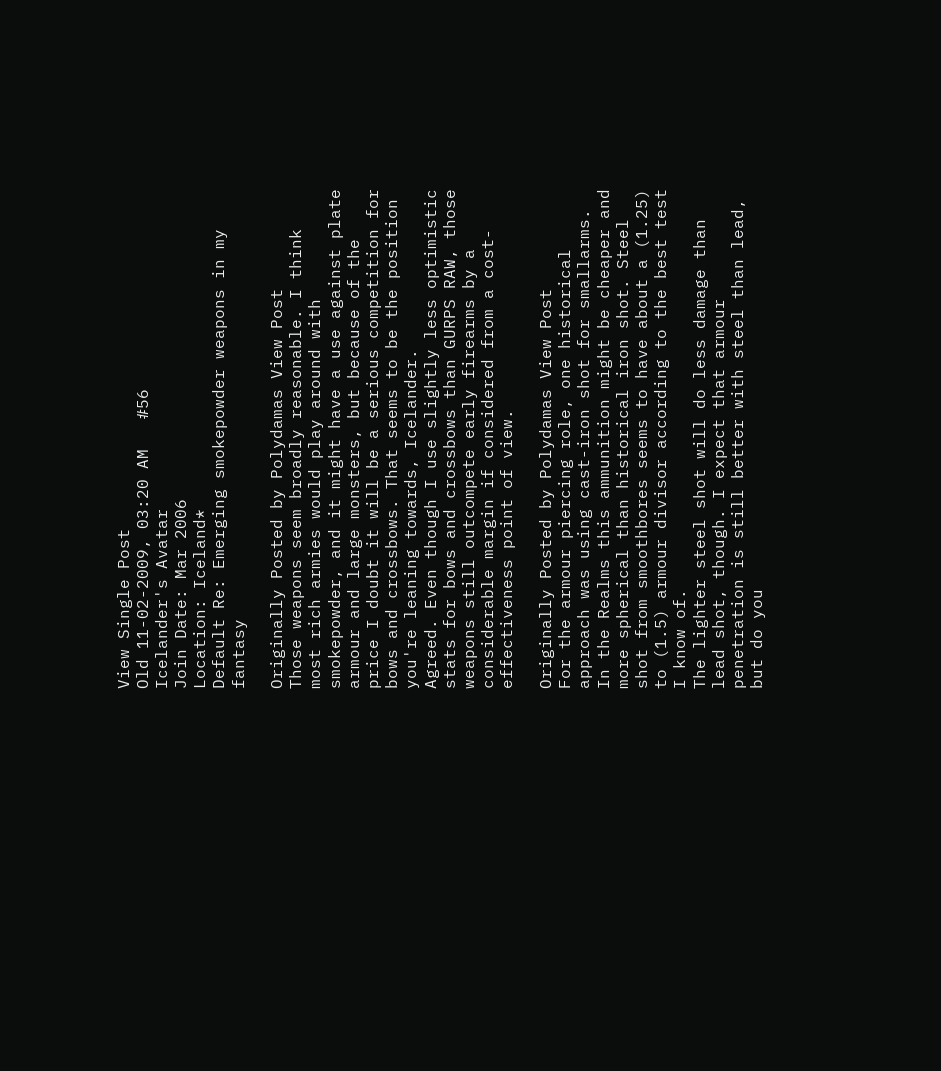View Single Post
Old 11-02-2009, 03:20 AM   #56
Icelander's Avatar
Join Date: Mar 2006
Location: Iceland*
Default Re: Emerging smokepowder weapons in my fantasy

Originally Posted by Polydamas View Post
Those weapons seem broadly reasonable. I think most rich armies would play around with smokepowder, and it might have a use against plate armour and large monsters, but because of the price I doubt it will be a serious competition for bows and crossbows. That seems to be the position you're leaning towards, Icelander.
Agreed. Even though I use slightly less optimistic stats for bows and crossbows than GURPS RAW, those weapons still outcompete early firearms by a considerable margin if considered from a cost-effectiveness point of view.

Originally Posted by Polydamas View Post
For the armour piercing role, one historical approach was using cast-iron shot for smallarms. In the Realms this ammunition might be cheaper and more spherical than historical iron shot. Steel shot from smoothbores seems to have about a (1.25) to (1.5) armour divisor according to the best test I know of.
The lighter steel shot will do less damage than lead shot, though. I expect that armour penetration is still better with steel than lead, but do you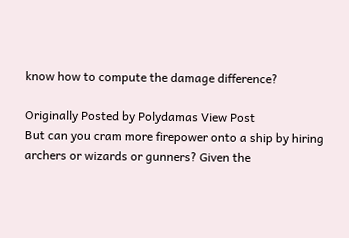know how to compute the damage difference?

Originally Posted by Polydamas View Post
But can you cram more firepower onto a ship by hiring archers or wizards or gunners? Given the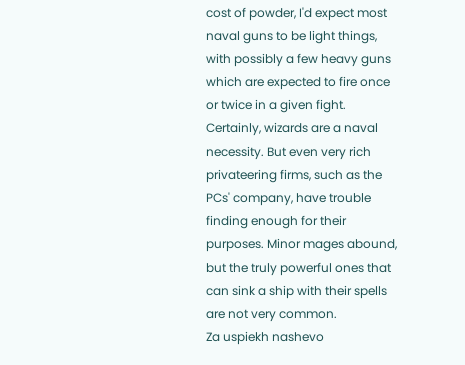cost of powder, I'd expect most naval guns to be light things, with possibly a few heavy guns which are expected to fire once or twice in a given fight.
Certainly, wizards are a naval necessity. But even very rich privateering firms, such as the PCs' company, have trouble finding enough for their purposes. Minor mages abound, but the truly powerful ones that can sink a ship with their spells are not very common.
Za uspiekh nashevo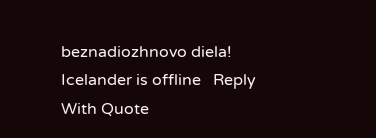beznadiozhnovo diela!
Icelander is offline   Reply With Quote